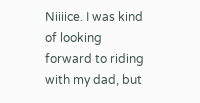Niiiice. I was kind of looking forward to riding with my dad, but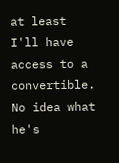at least I'll have access to a convertible. No idea what he's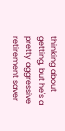thinking about getting, but he's a pretty aggressive retirement saver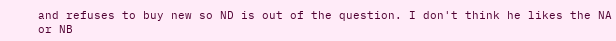and refuses to buy new so ND is out of the question. I don't think he likes the NA or NB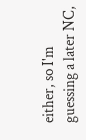either, so I'm guessing a later NC,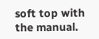soft top with the manual.